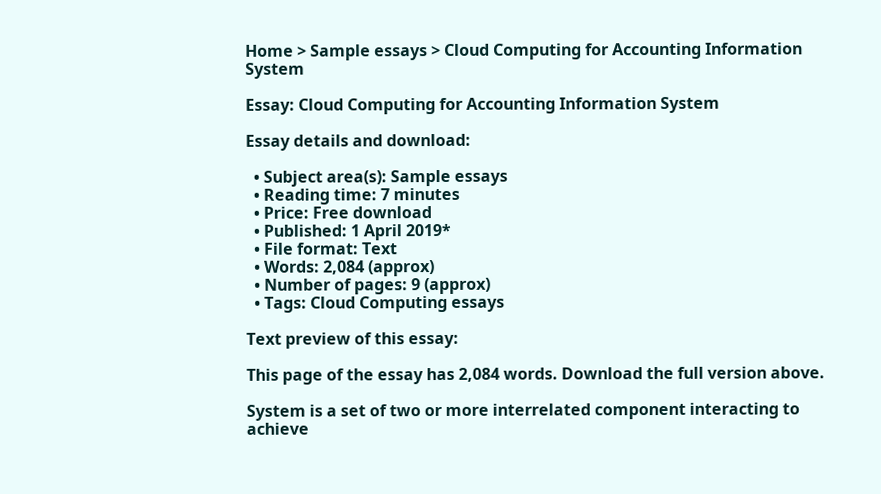Home > Sample essays > Cloud Computing for Accounting Information System

Essay: Cloud Computing for Accounting Information System

Essay details and download:

  • Subject area(s): Sample essays
  • Reading time: 7 minutes
  • Price: Free download
  • Published: 1 April 2019*
  • File format: Text
  • Words: 2,084 (approx)
  • Number of pages: 9 (approx)
  • Tags: Cloud Computing essays

Text preview of this essay:

This page of the essay has 2,084 words. Download the full version above.

System is a set of two or more interrelated component interacting to achieve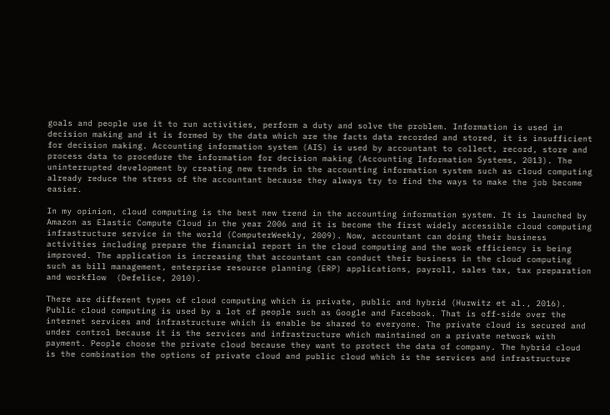goals and people use it to run activities, perform a duty and solve the problem. Information is used in decision making and it is formed by the data which are the facts data recorded and stored, it is insufficient for decision making. Accounting information system (AIS) is used by accountant to collect, record, store and process data to procedure the information for decision making (Accounting Information Systems, 2013). The uninterrupted development by creating new trends in the accounting information system such as cloud computing already reduce the stress of the accountant because they always try to find the ways to make the job become easier.

In my opinion, cloud computing is the best new trend in the accounting information system. It is launched by Amazon as Elastic Compute Cloud in the year 2006 and it is become the first widely accessible cloud computing infrastructure service in the world (ComputerWeekly, 2009). Now, accountant can doing their business activities including prepare the financial report in the cloud computing and the work efficiency is being improved. The application is increasing that accountant can conduct their business in the cloud computing such as bill management, enterprise resource planning (ERP) applications, payroll, sales tax, tax preparation and workflow  (Defelice, 2010).

There are different types of cloud computing which is private, public and hybrid (Hurwitz et al., 2016). Public cloud computing is used by a lot of people such as Google and Facebook. That is off-side over the internet services and infrastructure which is enable be shared to everyone. The private cloud is secured and under control because it is the services and infrastructure which maintained on a private network with payment. People choose the private cloud because they want to protect the data of company. The hybrid cloud is the combination the options of private cloud and public cloud which is the services and infrastructure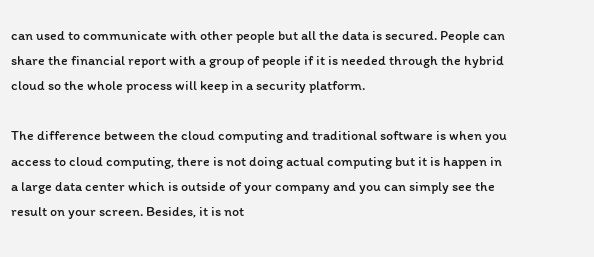can used to communicate with other people but all the data is secured. People can share the financial report with a group of people if it is needed through the hybrid cloud so the whole process will keep in a security platform.

The difference between the cloud computing and traditional software is when you access to cloud computing, there is not doing actual computing but it is happen in a large data center which is outside of your company and you can simply see the result on your screen. Besides, it is not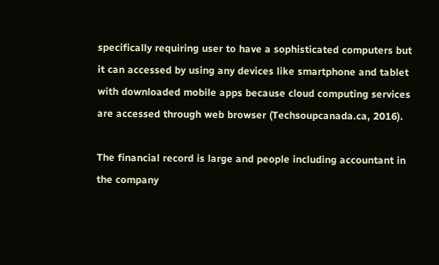specifically requiring user to have a sophisticated computers but it can accessed by using any devices like smartphone and tablet with downloaded mobile apps because cloud computing services are accessed through web browser (Techsoupcanada.ca, 2016).

The financial record is large and people including accountant in the company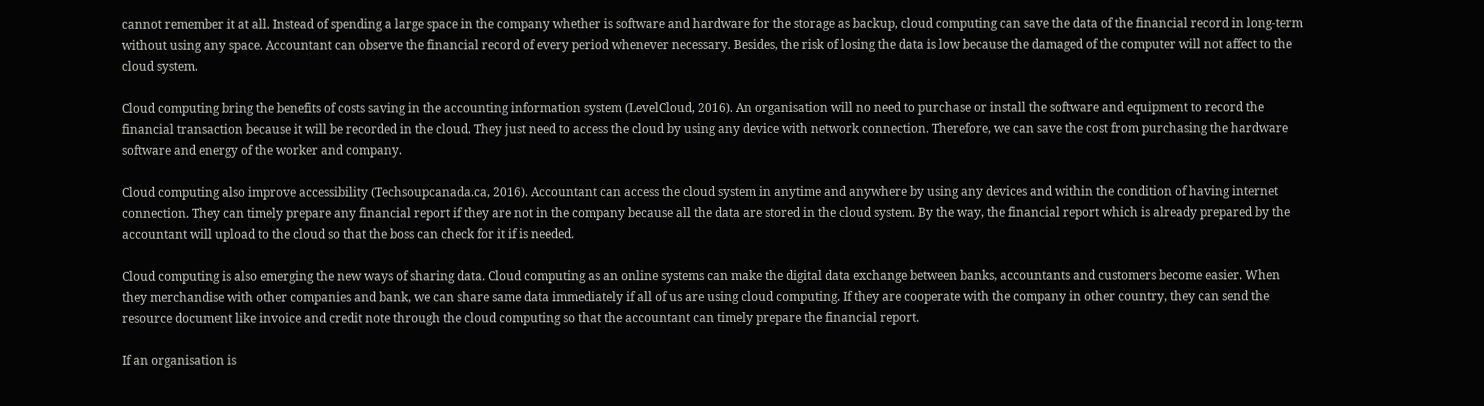cannot remember it at all. Instead of spending a large space in the company whether is software and hardware for the storage as backup, cloud computing can save the data of the financial record in long-term without using any space. Accountant can observe the financial record of every period whenever necessary. Besides, the risk of losing the data is low because the damaged of the computer will not affect to the cloud system.

Cloud computing bring the benefits of costs saving in the accounting information system (LevelCloud, 2016). An organisation will no need to purchase or install the software and equipment to record the financial transaction because it will be recorded in the cloud. They just need to access the cloud by using any device with network connection. Therefore, we can save the cost from purchasing the hardware software and energy of the worker and company.

Cloud computing also improve accessibility (Techsoupcanada.ca, 2016). Accountant can access the cloud system in anytime and anywhere by using any devices and within the condition of having internet connection. They can timely prepare any financial report if they are not in the company because all the data are stored in the cloud system. By the way, the financial report which is already prepared by the accountant will upload to the cloud so that the boss can check for it if is needed.

Cloud computing is also emerging the new ways of sharing data. Cloud computing as an online systems can make the digital data exchange between banks, accountants and customers become easier. When they merchandise with other companies and bank, we can share same data immediately if all of us are using cloud computing. If they are cooperate with the company in other country, they can send the resource document like invoice and credit note through the cloud computing so that the accountant can timely prepare the financial report.

If an organisation is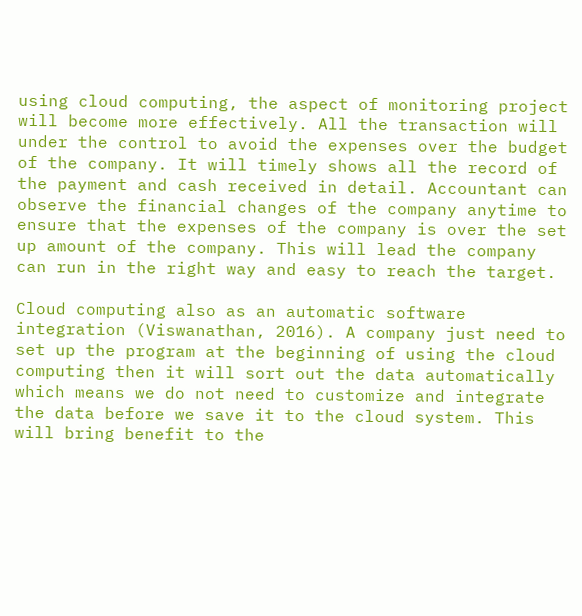using cloud computing, the aspect of monitoring project will become more effectively. All the transaction will under the control to avoid the expenses over the budget of the company. It will timely shows all the record of the payment and cash received in detail. Accountant can observe the financial changes of the company anytime to ensure that the expenses of the company is over the set up amount of the company. This will lead the company can run in the right way and easy to reach the target.

Cloud computing also as an automatic software integration (Viswanathan, 2016). A company just need to set up the program at the beginning of using the cloud computing then it will sort out the data automatically which means we do not need to customize and integrate the data before we save it to the cloud system. This will bring benefit to the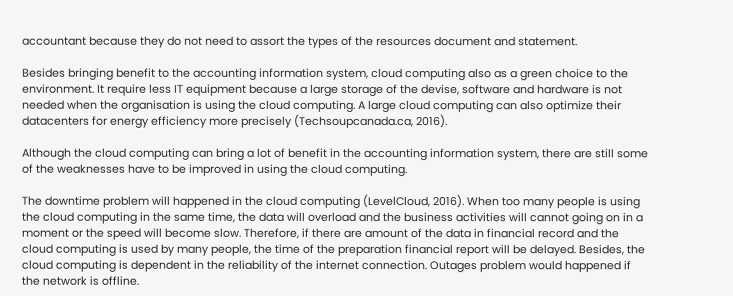accountant because they do not need to assort the types of the resources document and statement.

Besides bringing benefit to the accounting information system, cloud computing also as a green choice to the environment. It require less IT equipment because a large storage of the devise, software and hardware is not needed when the organisation is using the cloud computing. A large cloud computing can also optimize their datacenters for energy efficiency more precisely (Techsoupcanada.ca, 2016).

Although the cloud computing can bring a lot of benefit in the accounting information system, there are still some of the weaknesses have to be improved in using the cloud computing.

The downtime problem will happened in the cloud computing (LevelCloud, 2016). When too many people is using the cloud computing in the same time, the data will overload and the business activities will cannot going on in a moment or the speed will become slow. Therefore, if there are amount of the data in financial record and the cloud computing is used by many people, the time of the preparation financial report will be delayed. Besides, the cloud computing is dependent in the reliability of the internet connection. Outages problem would happened if the network is offline.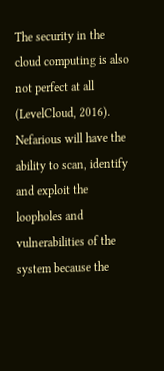The security in the cloud computing is also not perfect at all (LevelCloud, 2016). Nefarious will have the ability to scan, identify and exploit the loopholes and vulnerabilities of the system because the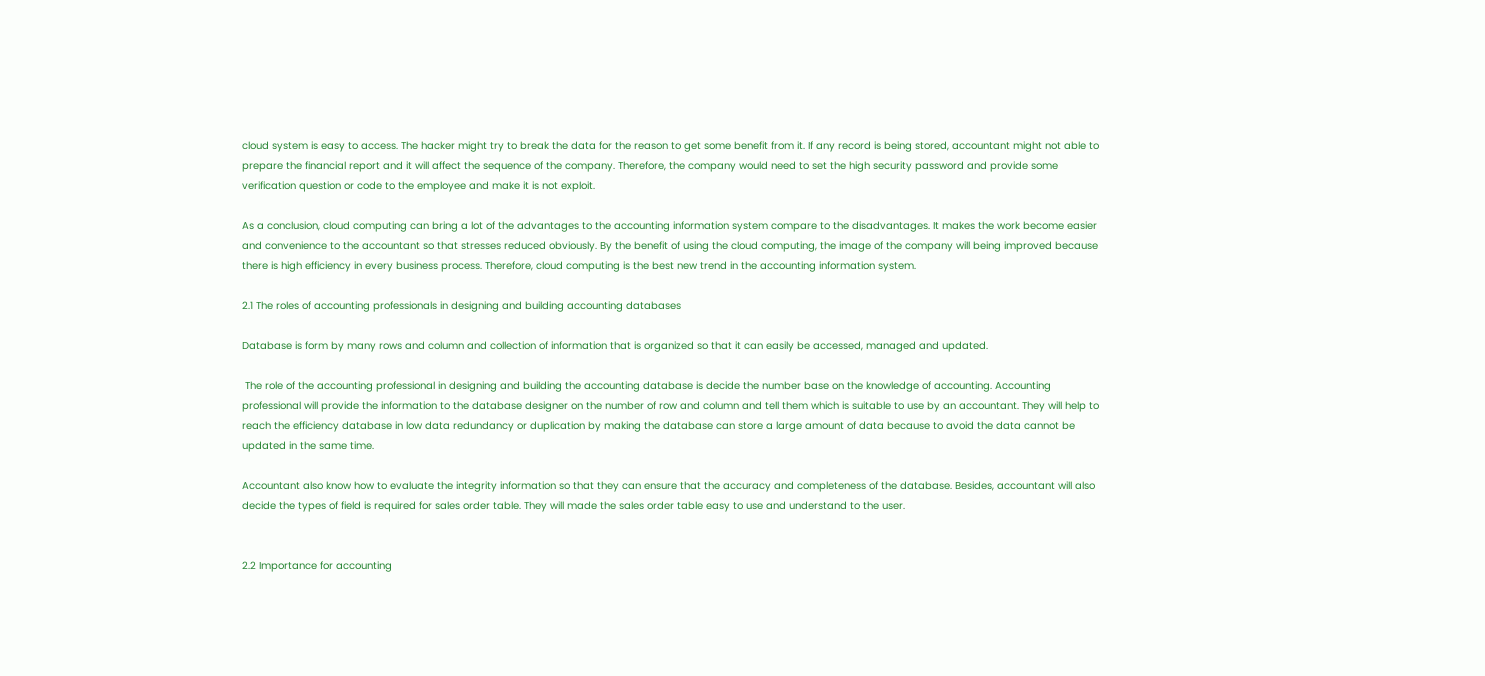cloud system is easy to access. The hacker might try to break the data for the reason to get some benefit from it. If any record is being stored, accountant might not able to prepare the financial report and it will affect the sequence of the company. Therefore, the company would need to set the high security password and provide some verification question or code to the employee and make it is not exploit.

As a conclusion, cloud computing can bring a lot of the advantages to the accounting information system compare to the disadvantages. It makes the work become easier and convenience to the accountant so that stresses reduced obviously. By the benefit of using the cloud computing, the image of the company will being improved because there is high efficiency in every business process. Therefore, cloud computing is the best new trend in the accounting information system.

2.1 The roles of accounting professionals in designing and building accounting databases

Database is form by many rows and column and collection of information that is organized so that it can easily be accessed, managed and updated.

 The role of the accounting professional in designing and building the accounting database is decide the number base on the knowledge of accounting. Accounting professional will provide the information to the database designer on the number of row and column and tell them which is suitable to use by an accountant. They will help to reach the efficiency database in low data redundancy or duplication by making the database can store a large amount of data because to avoid the data cannot be updated in the same time.

Accountant also know how to evaluate the integrity information so that they can ensure that the accuracy and completeness of the database. Besides, accountant will also decide the types of field is required for sales order table. They will made the sales order table easy to use and understand to the user.


2.2 Importance for accounting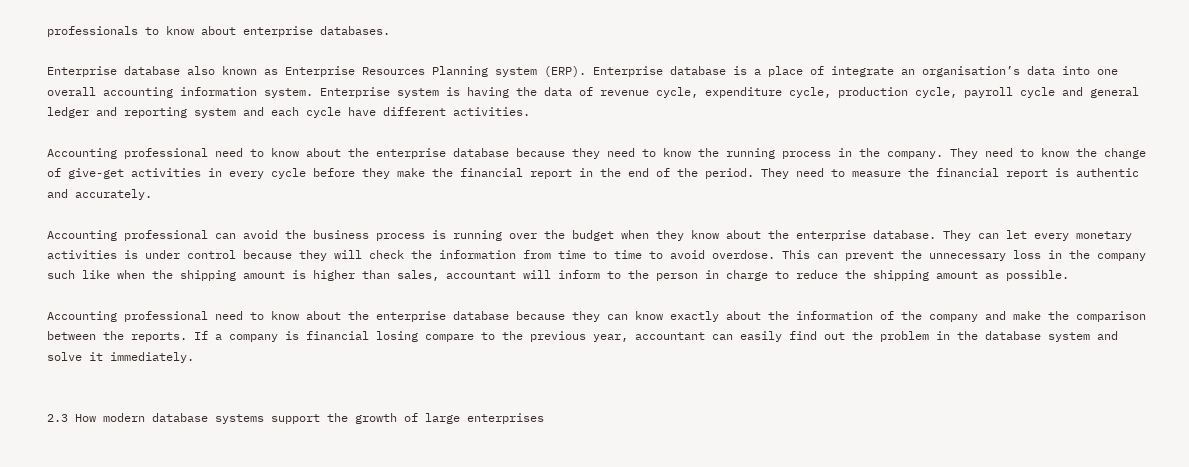professionals to know about enterprise databases.

Enterprise database also known as Enterprise Resources Planning system (ERP). Enterprise database is a place of integrate an organisation’s data into one overall accounting information system. Enterprise system is having the data of revenue cycle, expenditure cycle, production cycle, payroll cycle and general ledger and reporting system and each cycle have different activities.

Accounting professional need to know about the enterprise database because they need to know the running process in the company. They need to know the change of give-get activities in every cycle before they make the financial report in the end of the period. They need to measure the financial report is authentic and accurately.

Accounting professional can avoid the business process is running over the budget when they know about the enterprise database. They can let every monetary activities is under control because they will check the information from time to time to avoid overdose. This can prevent the unnecessary loss in the company such like when the shipping amount is higher than sales, accountant will inform to the person in charge to reduce the shipping amount as possible.

Accounting professional need to know about the enterprise database because they can know exactly about the information of the company and make the comparison between the reports. If a company is financial losing compare to the previous year, accountant can easily find out the problem in the database system and solve it immediately.


2.3 How modern database systems support the growth of large enterprises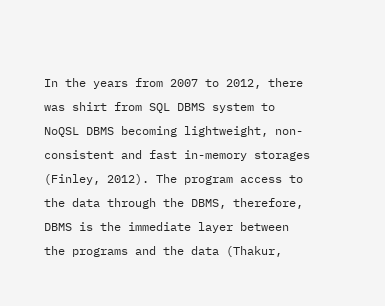In the years from 2007 to 2012, there was shirt from SQL DBMS system to NoQSL DBMS becoming lightweight, non-consistent and fast in-memory storages (Finley, 2012). The program access to the data through the DBMS, therefore, DBMS is the immediate layer between the programs and the data (Thakur,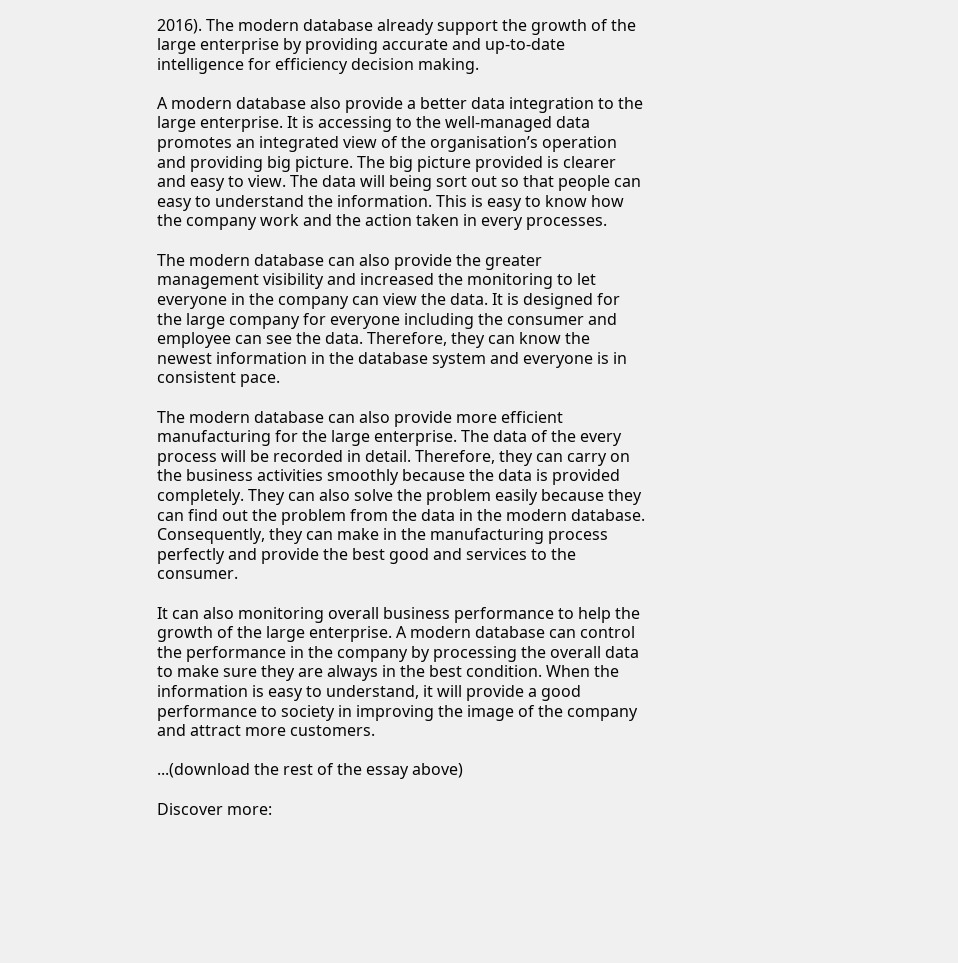2016). The modern database already support the growth of the large enterprise by providing accurate and up-to-date intelligence for efficiency decision making.

A modern database also provide a better data integration to the large enterprise. It is accessing to the well-managed data promotes an integrated view of the organisation’s operation and providing big picture. The big picture provided is clearer and easy to view. The data will being sort out so that people can easy to understand the information. This is easy to know how the company work and the action taken in every processes.

The modern database can also provide the greater management visibility and increased the monitoring to let everyone in the company can view the data. It is designed for the large company for everyone including the consumer and employee can see the data. Therefore, they can know the newest information in the database system and everyone is in consistent pace.

The modern database can also provide more efficient manufacturing for the large enterprise. The data of the every process will be recorded in detail. Therefore, they can carry on the business activities smoothly because the data is provided completely. They can also solve the problem easily because they can find out the problem from the data in the modern database. Consequently, they can make in the manufacturing process perfectly and provide the best good and services to the consumer.

It can also monitoring overall business performance to help the growth of the large enterprise. A modern database can control the performance in the company by processing the overall data to make sure they are always in the best condition. When the information is easy to understand, it will provide a good performance to society in improving the image of the company and attract more customers.

...(download the rest of the essay above)

Discover more: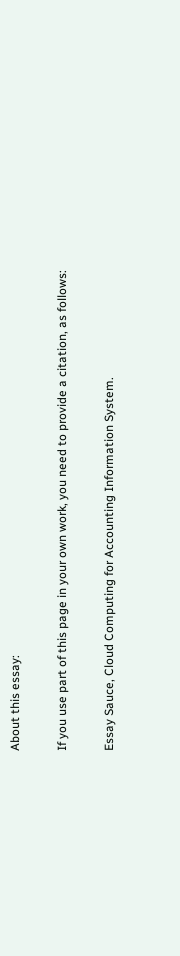About this essay:

If you use part of this page in your own work, you need to provide a citation, as follows:

Essay Sauce, Cloud Computing for Accounting Information System.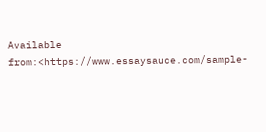Available from:<https://www.essaysauce.com/sample-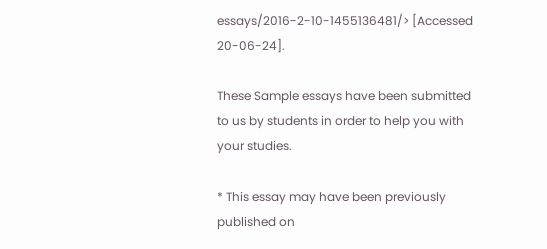essays/2016-2-10-1455136481/> [Accessed 20-06-24].

These Sample essays have been submitted to us by students in order to help you with your studies.

* This essay may have been previously published on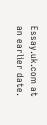Essay.uk.com at an earlier date.